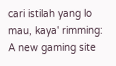cari istilah yang lo mau, kaya' rimming:
A new gaming site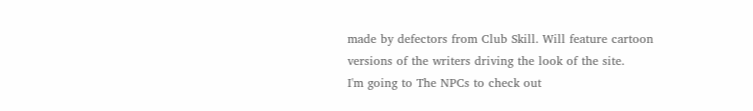made by defectors from Club Skill. Will feature cartoon versions of the writers driving the look of the site.
I'm going to The NPCs to check out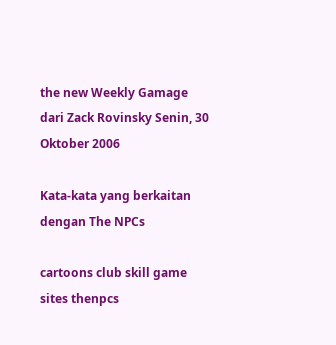the new Weekly Gamage
dari Zack Rovinsky Senin, 30 Oktober 2006

Kata-kata yang berkaitan dengan The NPCs

cartoons club skill game sites thenpcs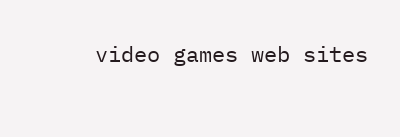video games web sites